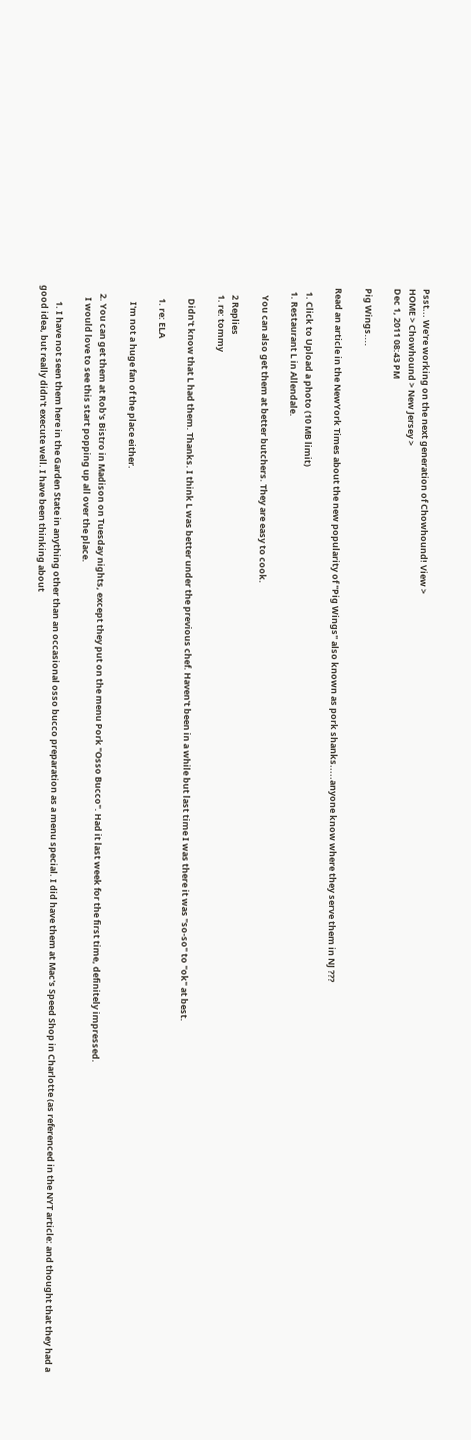Psst... We're working on the next generation of Chowhound! View >
HOME > Chowhound > New Jersey >
Dec 1, 2011 08:43 PM

Pig Wings....

Read an article in the NewYork Times about the new popularity of "Pig Wings" also known as pork shanks.....anyone know where they serve them in NJ ???

  1. Click to Upload a photo (10 MB limit)
  1. Restaurant L in Allendale.

    You can also get them at better butchers. They are easy to cook.

    2 Replies
    1. re: tommy

      Didn't know that L had them. Thanks. I think L was better under the previous chef. Haven't been in a while but last time I was there it was "so-so" to "ok" at best.

      1. re: ELA

        I'm not a huge fan of the place either.

    2. You can get them at Rob's Bistro in Madison on Tuesday nights, except they put on the menu Pork "Osso Bucco". Had it last week for the first time, definitely impressed.
      I would love to see this start popping up all over the place.

        1. I have not seen them here in the Garden State in anything other than an occasional osso bucco preparation as a menu special. I did have them at Mac's Speed Shop in Charlotte (as referenced in the NYT article: and thought that they had a good idea, but really didn't execute well. I have been thinking about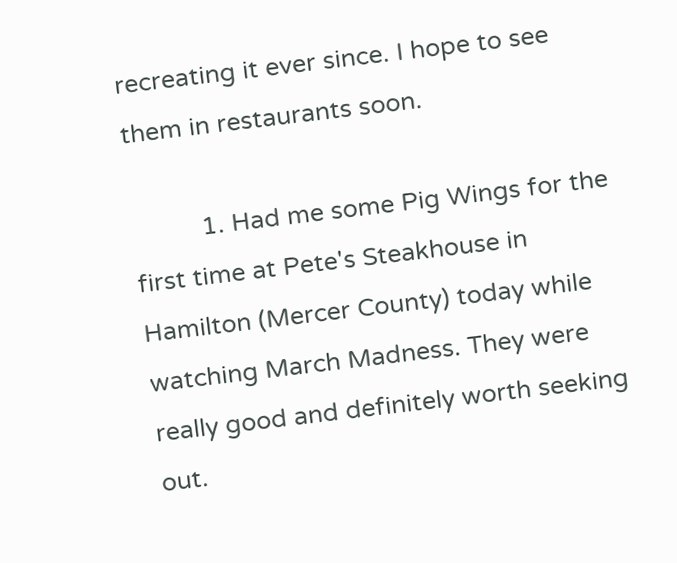recreating it ever since. I hope to see them in restaurants soon.

          1. Had me some Pig Wings for the first time at Pete's Steakhouse in Hamilton (Mercer County) today while watching March Madness. They were really good and definitely worth seeking out.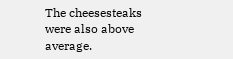The cheesesteaks were also above average.